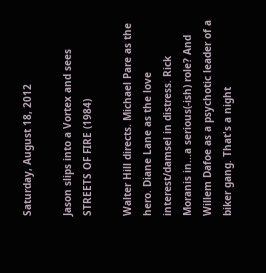Saturday, August 18, 2012

Jason slips into a Vortex and sees STREETS OF FIRE (1984)

Walter Hill directs. Michael Pare as the hero. Diane Lane as the love interest/damsel in distress. Rick Moranis in...a serious(-ish) role? And Willem Dafoe as a psychotic leader of a biker gang. That's a night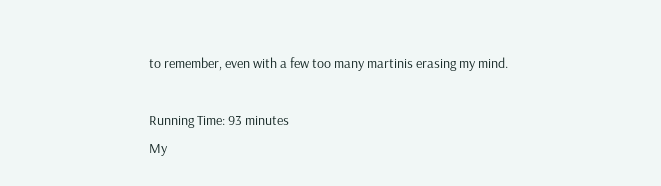to remember, even with a few too many martinis erasing my mind.

Running Time: 93 minutes
My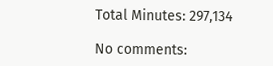Total Minutes: 297,134

No comments: